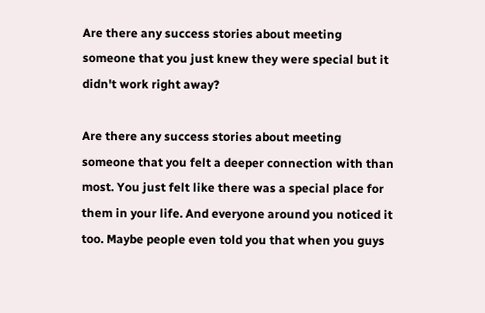Are there any success stories about meeting someone that you just knew they were special but it didn't work right away?

Are there any success stories about meeting someone that you felt a deeper connection with than most. You just felt like there was a special place for them in your life. And everyone around you noticed it too. Maybe people even told you that when you guys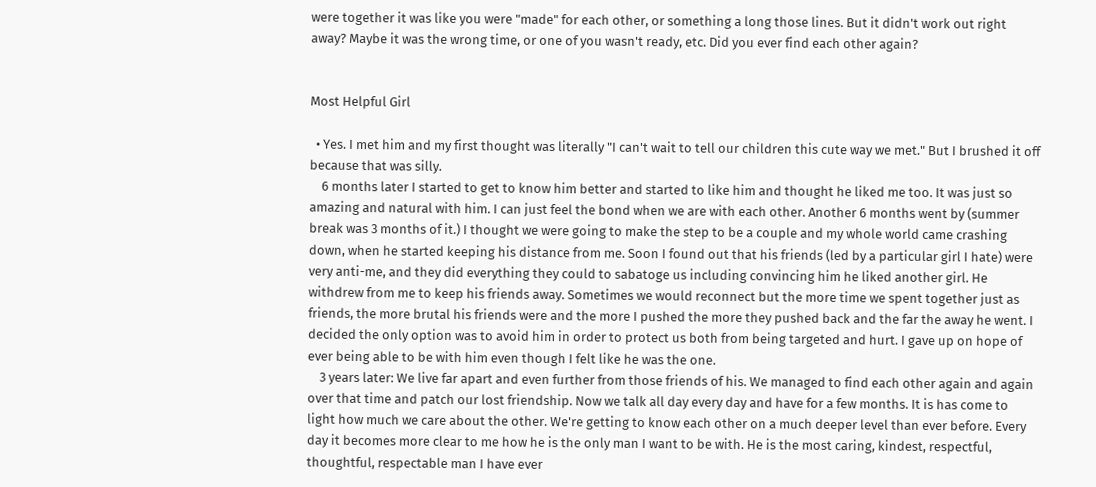were together it was like you were "made" for each other, or something a long those lines. But it didn't work out right away? Maybe it was the wrong time, or one of you wasn't ready, etc. Did you ever find each other again?


Most Helpful Girl

  • Yes. I met him and my first thought was literally "I can't wait to tell our children this cute way we met." But I brushed it off because that was silly.
    6 months later I started to get to know him better and started to like him and thought he liked me too. It was just so amazing and natural with him. I can just feel the bond when we are with each other. Another 6 months went by (summer break was 3 months of it.) I thought we were going to make the step to be a couple and my whole world came crashing down, when he started keeping his distance from me. Soon I found out that his friends (led by a particular girl I hate) were very anti-me, and they did everything they could to sabatoge us including convincing him he liked another girl. He withdrew from me to keep his friends away. Sometimes we would reconnect but the more time we spent together just as friends, the more brutal his friends were and the more I pushed the more they pushed back and the far the away he went. I decided the only option was to avoid him in order to protect us both from being targeted and hurt. I gave up on hope of ever being able to be with him even though I felt like he was the one.
    3 years later: We live far apart and even further from those friends of his. We managed to find each other again and again over that time and patch our lost friendship. Now we talk all day every day and have for a few months. It is has come to light how much we care about the other. We're getting to know each other on a much deeper level than ever before. Every day it becomes more clear to me how he is the only man I want to be with. He is the most caring, kindest, respectful, thoughtful, respectable man I have ever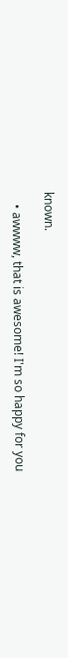known.

    • awwww, that is awesome! I'm so happy for you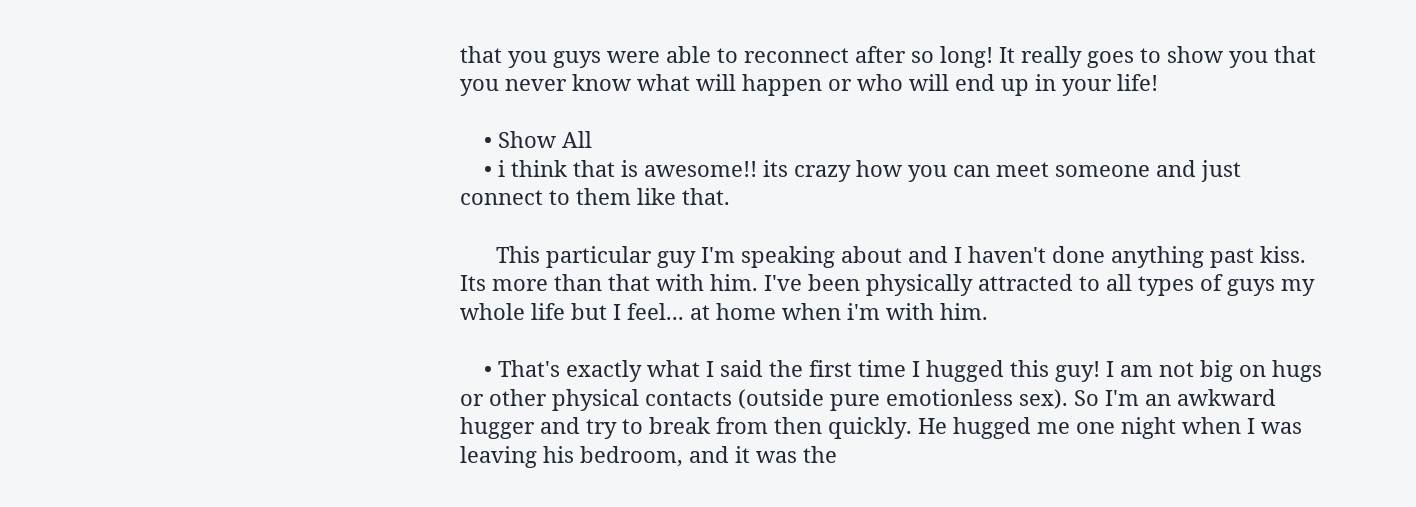that you guys were able to reconnect after so long! It really goes to show you that you never know what will happen or who will end up in your life!

    • Show All
    • i think that is awesome!! its crazy how you can meet someone and just connect to them like that.

      This particular guy I'm speaking about and I haven't done anything past kiss. Its more than that with him. I've been physically attracted to all types of guys my whole life but I feel... at home when i'm with him.

    • That's exactly what I said the first time I hugged this guy! I am not big on hugs or other physical contacts (outside pure emotionless sex). So I'm an awkward hugger and try to break from then quickly. He hugged me one night when I was leaving his bedroom, and it was the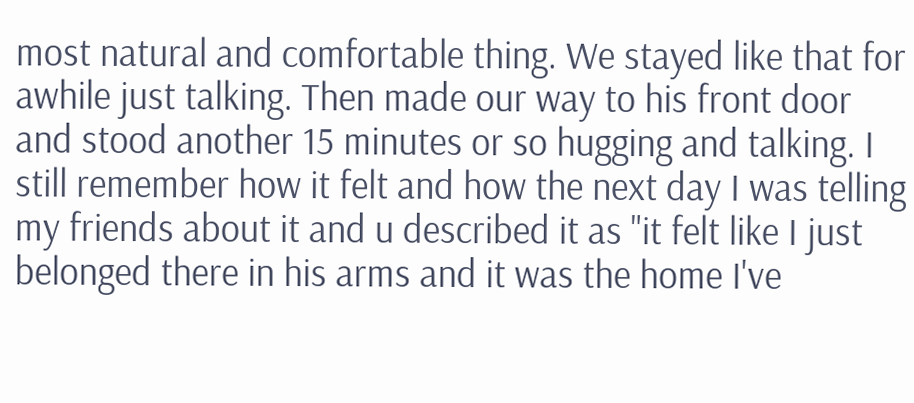most natural and comfortable thing. We stayed like that for awhile just talking. Then made our way to his front door and stood another 15 minutes or so hugging and talking. I still remember how it felt and how the next day I was telling my friends about it and u described it as "it felt like I just belonged there in his arms and it was the home I've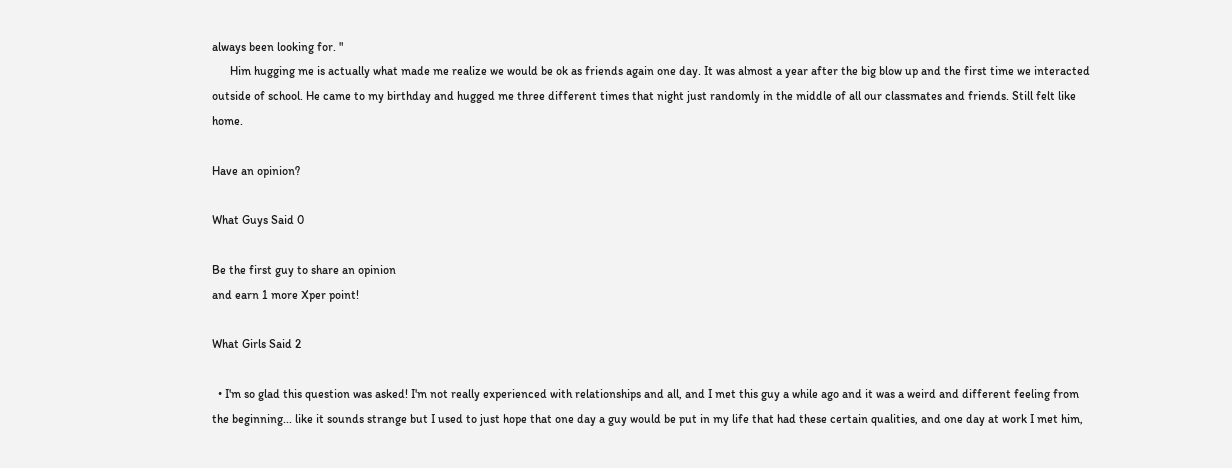always been looking for. "
      Him hugging me is actually what made me realize we would be ok as friends again one day. It was almost a year after the big blow up and the first time we interacted outside of school. He came to my birthday and hugged me three different times that night just randomly in the middle of all our classmates and friends. Still felt like home.

Have an opinion?

What Guys Said 0

Be the first guy to share an opinion
and earn 1 more Xper point!

What Girls Said 2

  • I'm so glad this question was asked! I'm not really experienced with relationships and all, and I met this guy a while ago and it was a weird and different feeling from the beginning... like it sounds strange but I used to just hope that one day a guy would be put in my life that had these certain qualities, and one day at work I met him,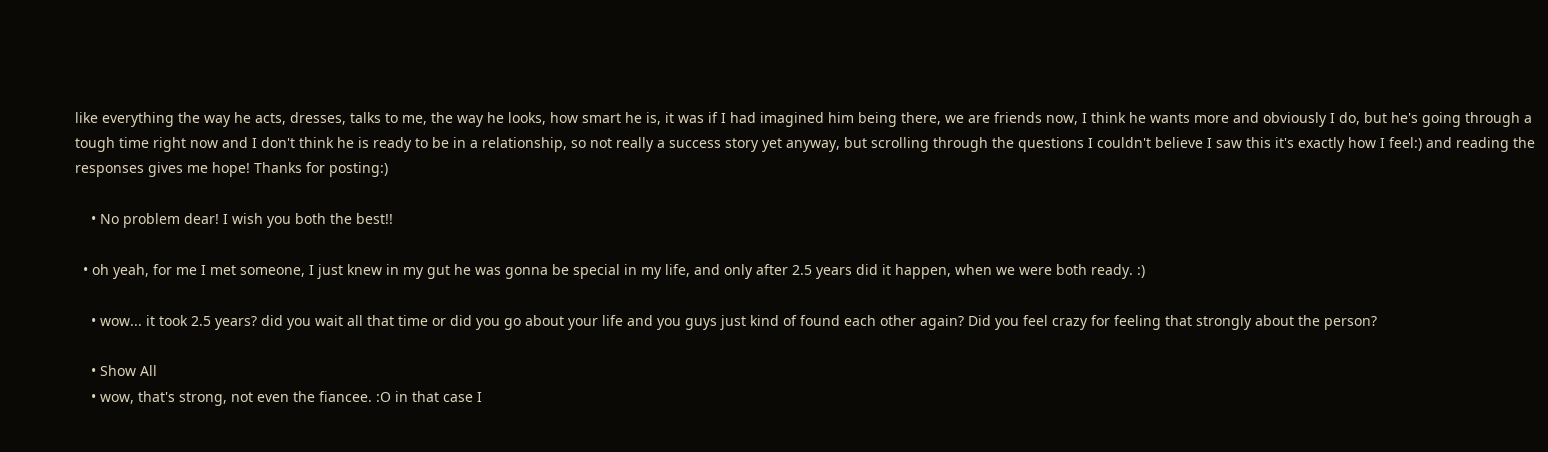like everything the way he acts, dresses, talks to me, the way he looks, how smart he is, it was if I had imagined him being there, we are friends now, I think he wants more and obviously I do, but he's going through a tough time right now and I don't think he is ready to be in a relationship, so not really a success story yet anyway, but scrolling through the questions I couldn't believe I saw this it's exactly how I feel:) and reading the responses gives me hope! Thanks for posting:)

    • No problem dear! I wish you both the best!!

  • oh yeah, for me I met someone, I just knew in my gut he was gonna be special in my life, and only after 2.5 years did it happen, when we were both ready. :)

    • wow... it took 2.5 years? did you wait all that time or did you go about your life and you guys just kind of found each other again? Did you feel crazy for feeling that strongly about the person?

    • Show All
    • wow, that's strong, not even the fiancee. :O in that case I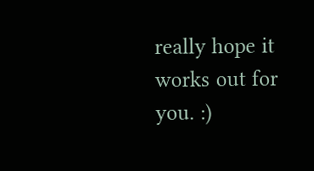really hope it works out for you. :)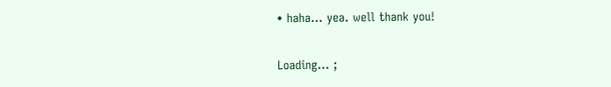• haha... yea. well thank you!

Loading... ;